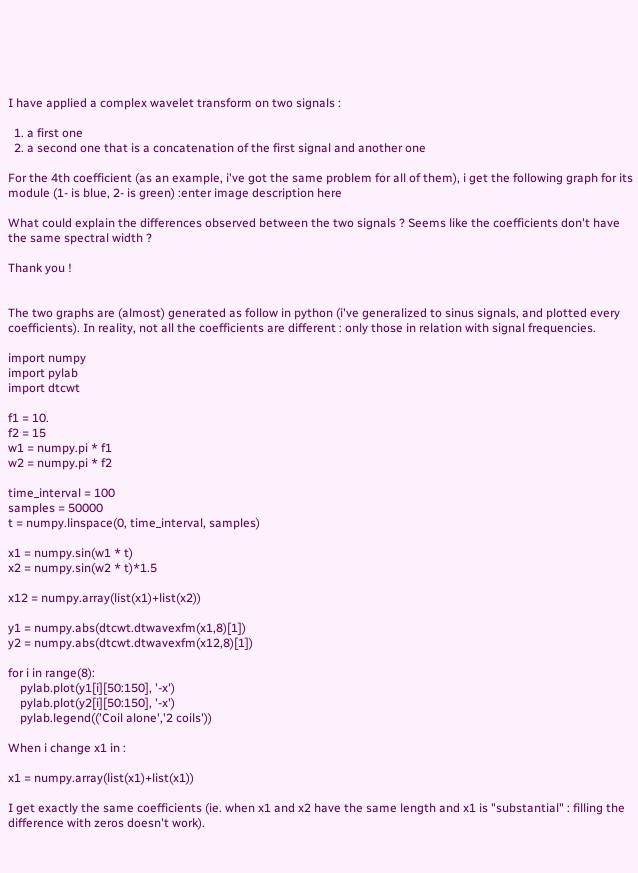I have applied a complex wavelet transform on two signals :

  1. a first one
  2. a second one that is a concatenation of the first signal and another one

For the 4th coefficient (as an example, i've got the same problem for all of them), i get the following graph for its module (1- is blue, 2- is green) :enter image description here

What could explain the differences observed between the two signals ? Seems like the coefficients don't have the same spectral width ?

Thank you !


The two graphs are (almost) generated as follow in python (i've generalized to sinus signals, and plotted every coefficients). In reality, not all the coefficients are different : only those in relation with signal frequencies.

import numpy
import pylab
import dtcwt

f1 = 10.
f2 = 15
w1 = numpy.pi * f1
w2 = numpy.pi * f2

time_interval = 100
samples = 50000
t = numpy.linspace(0, time_interval, samples)

x1 = numpy.sin(w1 * t)
x2 = numpy.sin(w2 * t)*1.5

x12 = numpy.array(list(x1)+list(x2))

y1 = numpy.abs(dtcwt.dtwavexfm(x1,8)[1])
y2 = numpy.abs(dtcwt.dtwavexfm(x12,8)[1])

for i in range(8):
    pylab.plot(y1[i][50:150], '-x')
    pylab.plot(y2[i][50:150], '-x')
    pylab.legend(('Coil alone','2 coils'))

When i change x1 in :

x1 = numpy.array(list(x1)+list(x1))

I get exactly the same coefficients (ie. when x1 and x2 have the same length and x1 is "substantial" : filling the difference with zeros doesn't work).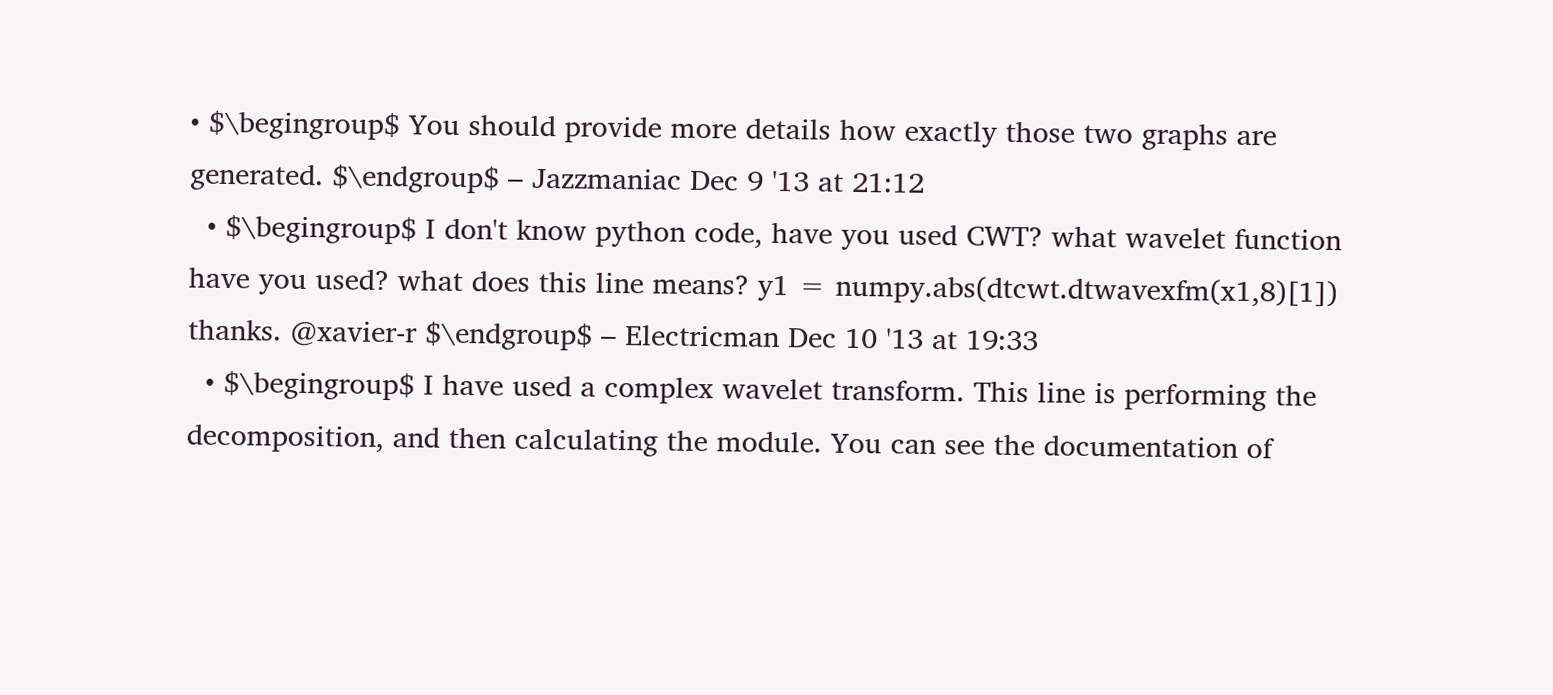• $\begingroup$ You should provide more details how exactly those two graphs are generated. $\endgroup$ – Jazzmaniac Dec 9 '13 at 21:12
  • $\begingroup$ I don't know python code, have you used CWT? what wavelet function have you used? what does this line means? y1 = numpy.abs(dtcwt.dtwavexfm(x1,8)[1]) thanks. @xavier-r $\endgroup$ – Electricman Dec 10 '13 at 19:33
  • $\begingroup$ I have used a complex wavelet transform. This line is performing the decomposition, and then calculating the module. You can see the documentation of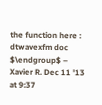the function here : dtwavexfm doc $\endgroup$ – Xavier R. Dec 11 '13 at 9:37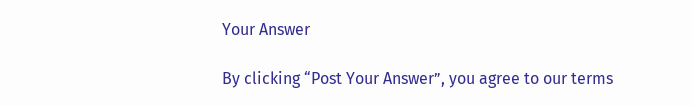Your Answer

By clicking “Post Your Answer”, you agree to our terms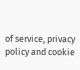of service, privacy policy and cookie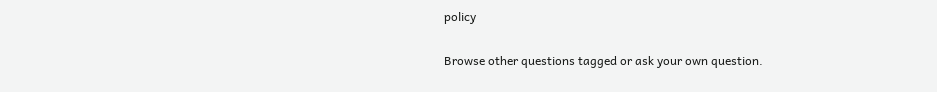policy

Browse other questions tagged or ask your own question.